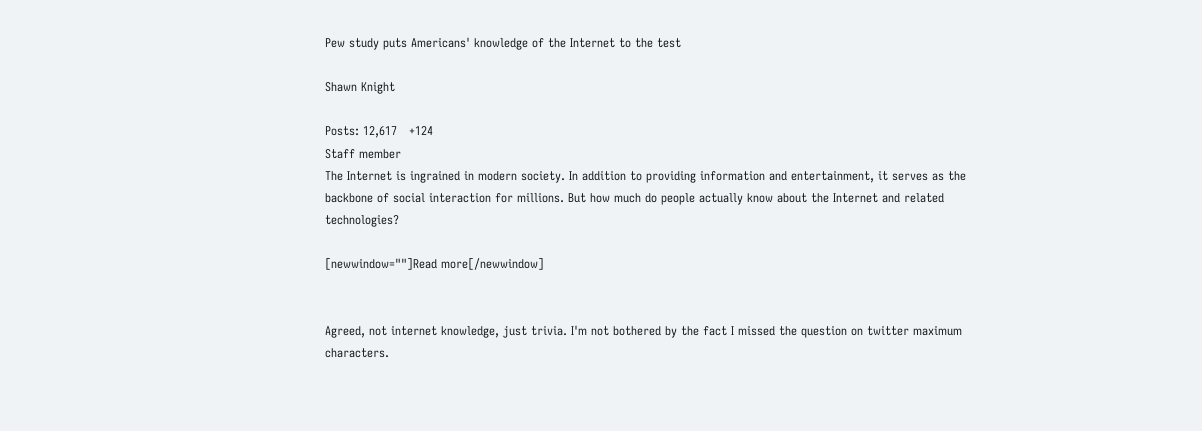Pew study puts Americans' knowledge of the Internet to the test

Shawn Knight

Posts: 12,617   +124
Staff member
The Internet is ingrained in modern society. In addition to providing information and entertainment, it serves as the backbone of social interaction for millions. But how much do people actually know about the Internet and related technologies?

[newwindow=""]Read more[/newwindow]


Agreed, not internet knowledge, just trivia. I'm not bothered by the fact I missed the question on twitter maximum characters.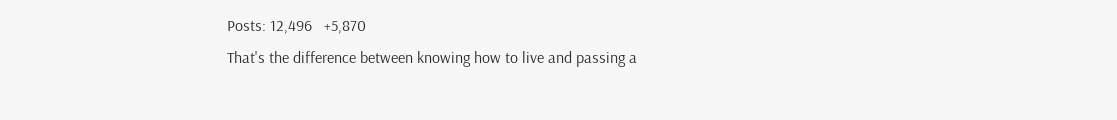Posts: 12,496   +5,870
That's the difference between knowing how to live and passing a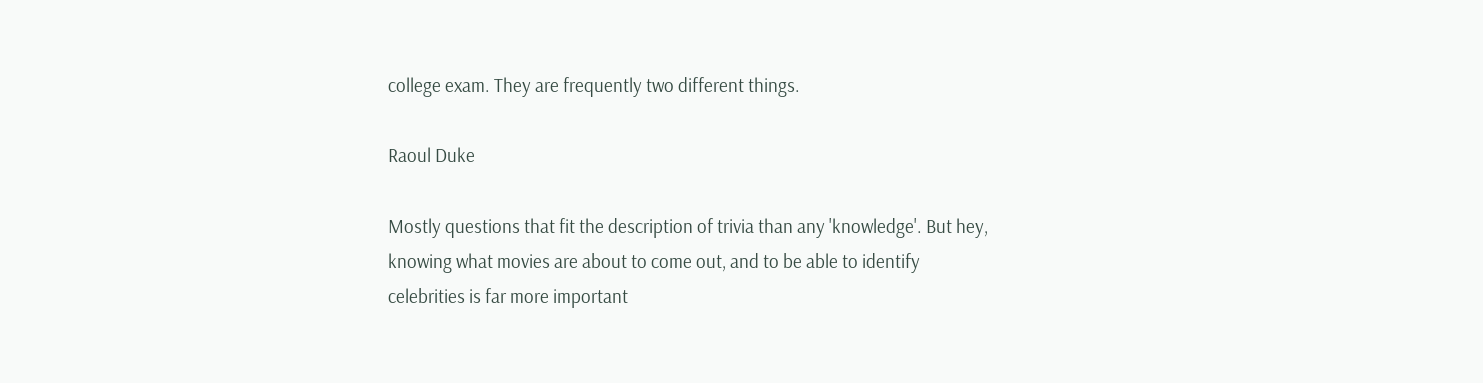college exam. They are frequently two different things.

Raoul Duke

Mostly questions that fit the description of trivia than any 'knowledge'. But hey, knowing what movies are about to come out, and to be able to identify celebrities is far more important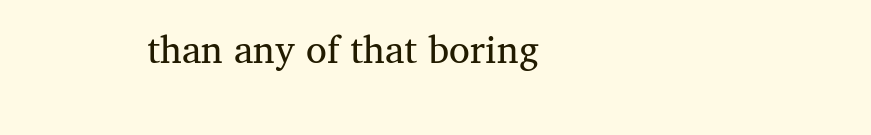than any of that boring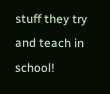stuff they try and teach in school!